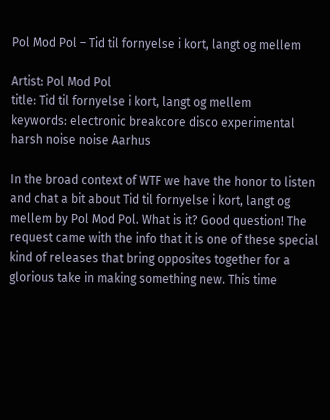Pol Mod Pol – Tid til fornyelse i kort, langt og mellem

Artist: Pol Mod Pol
title: Tid til fornyelse i kort, langt og mellem
keywords: electronic breakcore disco experimental harsh noise noise Aarhus

In the broad context of WTF we have the honor to listen and chat a bit about Tid til fornyelse i kort, langt og mellem by Pol Mod Pol. What is it? Good question! The request came with the info that it is one of these special kind of releases that bring opposites together for a glorious take in making something new. This time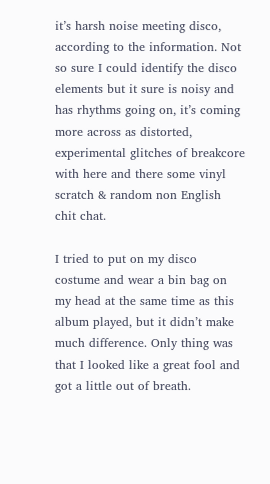it’s harsh noise meeting disco, according to the information. Not so sure I could identify the disco elements but it sure is noisy and has rhythms going on, it’s coming more across as distorted, experimental glitches of breakcore with here and there some vinyl scratch & random non English chit chat.

I tried to put on my disco costume and wear a bin bag on my head at the same time as this album played, but it didn’t make much difference. Only thing was that I looked like a great fool and got a little out of breath.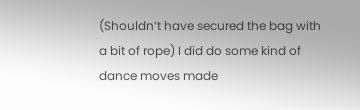(Shouldn’t have secured the bag with a bit of rope) I did do some kind of dance moves made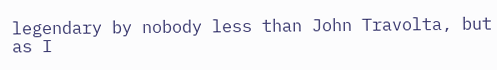legendary by nobody less than John Travolta, but as I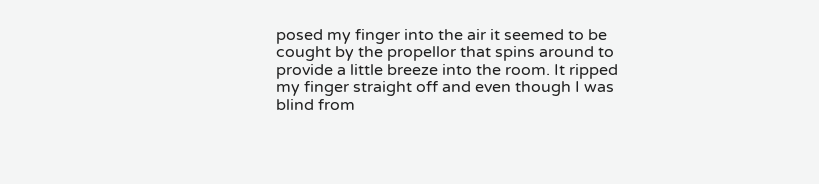posed my finger into the air it seemed to be cought by the propellor that spins around to provide a little breeze into the room. It ripped my finger straight off and even though I was blind from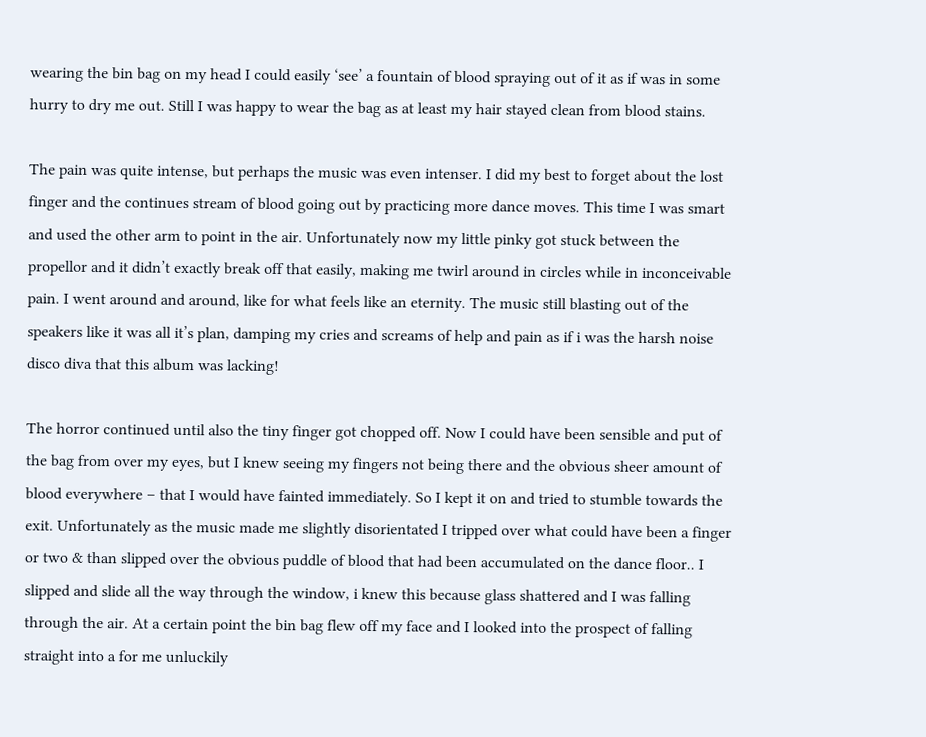wearing the bin bag on my head I could easily ‘see’ a fountain of blood spraying out of it as if was in some hurry to dry me out. Still I was happy to wear the bag as at least my hair stayed clean from blood stains.

The pain was quite intense, but perhaps the music was even intenser. I did my best to forget about the lost finger and the continues stream of blood going out by practicing more dance moves. This time I was smart and used the other arm to point in the air. Unfortunately now my little pinky got stuck between the propellor and it didn’t exactly break off that easily, making me twirl around in circles while in inconceivable pain. I went around and around, like for what feels like an eternity. The music still blasting out of the speakers like it was all it’s plan, damping my cries and screams of help and pain as if i was the harsh noise disco diva that this album was lacking!

The horror continued until also the tiny finger got chopped off. Now I could have been sensible and put of the bag from over my eyes, but I knew seeing my fingers not being there and the obvious sheer amount of blood everywhere – that I would have fainted immediately. So I kept it on and tried to stumble towards the exit. Unfortunately as the music made me slightly disorientated I tripped over what could have been a finger or two & than slipped over the obvious puddle of blood that had been accumulated on the dance floor.. I slipped and slide all the way through the window, i knew this because glass shattered and I was falling through the air. At a certain point the bin bag flew off my face and I looked into the prospect of falling straight into a for me unluckily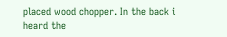placed wood chopper. In the back i heard the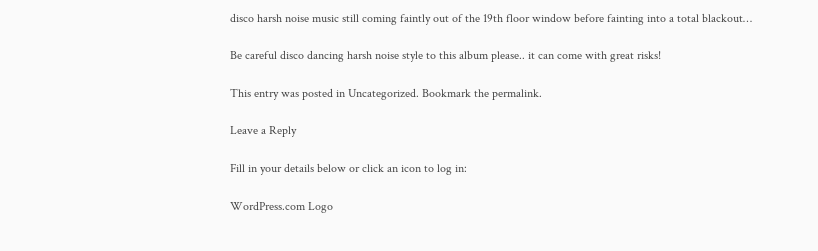disco harsh noise music still coming faintly out of the 19th floor window before fainting into a total blackout…

Be careful disco dancing harsh noise style to this album please.. it can come with great risks!

This entry was posted in Uncategorized. Bookmark the permalink.

Leave a Reply

Fill in your details below or click an icon to log in:

WordPress.com Logo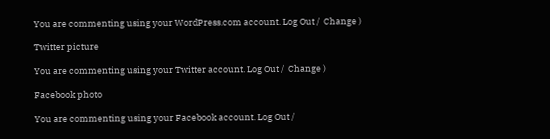You are commenting using your WordPress.com account. Log Out /  Change )

Twitter picture

You are commenting using your Twitter account. Log Out /  Change )

Facebook photo

You are commenting using your Facebook account. Log Out /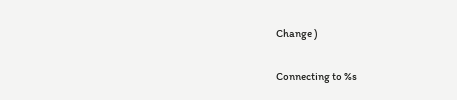Change )

Connecting to %s